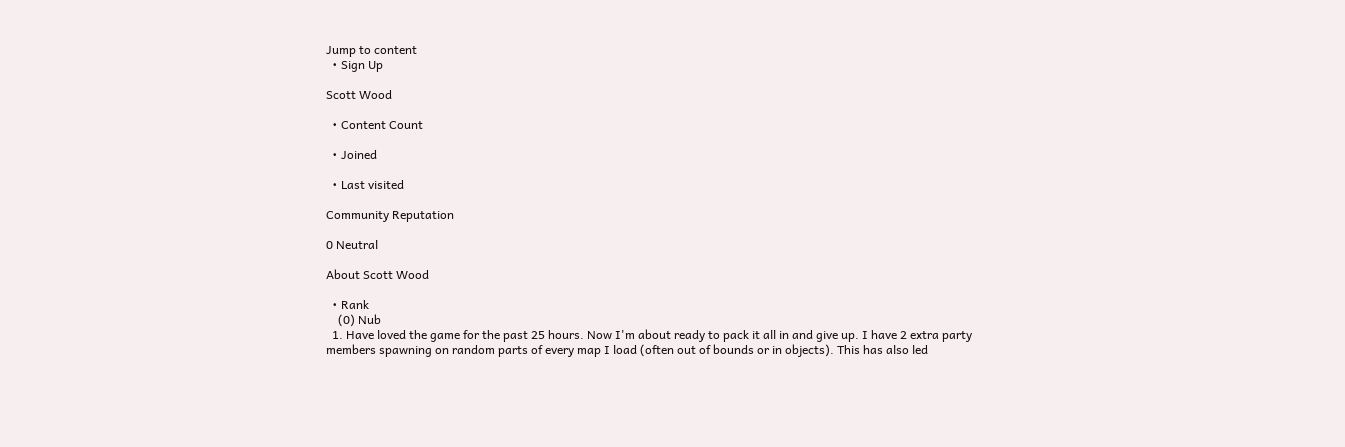Jump to content
  • Sign Up

Scott Wood

  • Content Count

  • Joined

  • Last visited

Community Reputation

0 Neutral

About Scott Wood

  • Rank
    (0) Nub
  1. Have loved the game for the past 25 hours. Now I'm about ready to pack it all in and give up. I have 2 extra party members spawning on random parts of every map I load (often out of bounds or in objects). This has also led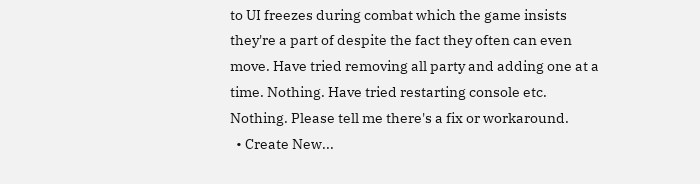to UI freezes during combat which the game insists they're a part of despite the fact they often can even move. Have tried removing all party and adding one at a time. Nothing. Have tried restarting console etc. Nothing. Please tell me there's a fix or workaround.
  • Create New...